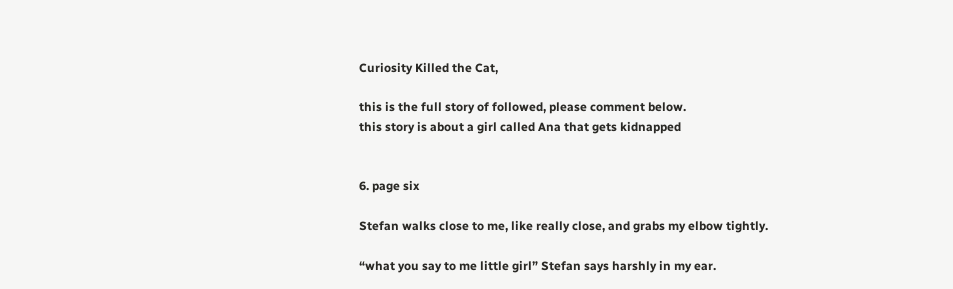Curiosity Killed the Cat,

this is the full story of followed, please comment below.
this story is about a girl called Ana that gets kidnapped


6. page six

Stefan walks close to me, like really close, and grabs my elbow tightly.

“what you say to me little girl” Stefan says harshly in my ear.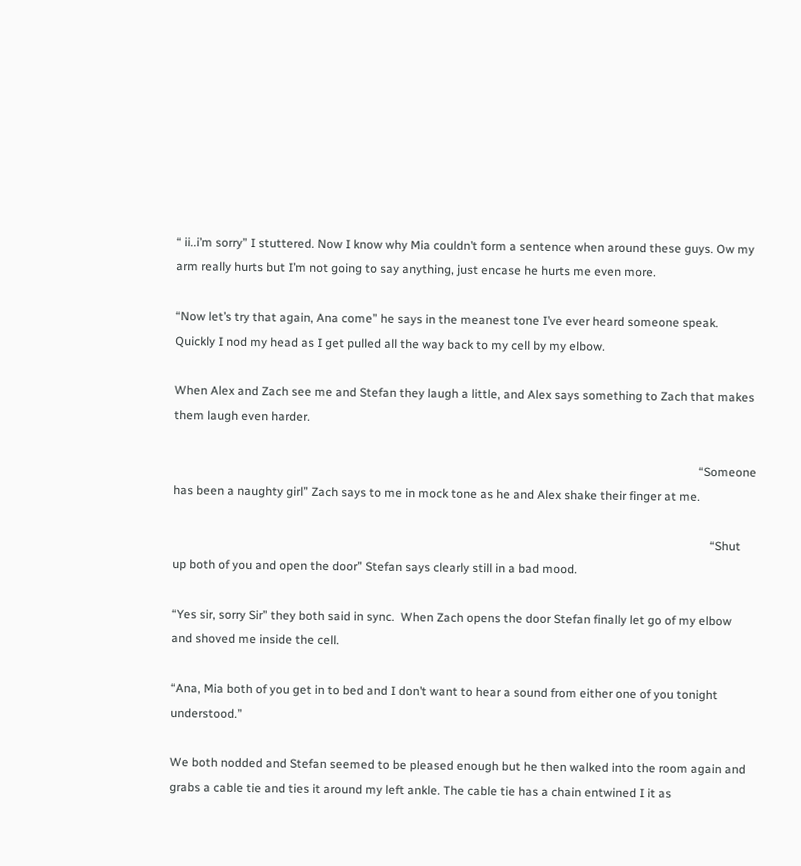“ ii..i’m sorry” I stuttered. Now I know why Mia couldn’t form a sentence when around these guys. Ow my arm really hurts but I’m not going to say anything, just encase he hurts me even more.

“Now let’s try that again, Ana come” he says in the meanest tone I’ve ever heard someone speak. Quickly I nod my head as I get pulled all the way back to my cell by my elbow.

When Alex and Zach see me and Stefan they laugh a little, and Alex says something to Zach that makes them laugh even harder.

                                                                                                                                                                               “Someone has been a naughty girl” Zach says to me in mock tone as he and Alex shake their finger at me.

                                                                                                                                                                                   “Shut up both of you and open the door” Stefan says clearly still in a bad mood.

“Yes sir, sorry Sir” they both said in sync.  When Zach opens the door Stefan finally let go of my elbow and shoved me inside the cell.

“Ana, Mia both of you get in to bed and I don’t want to hear a sound from either one of you tonight understood.”

We both nodded and Stefan seemed to be pleased enough but he then walked into the room again and grabs a cable tie and ties it around my left ankle. The cable tie has a chain entwined I it as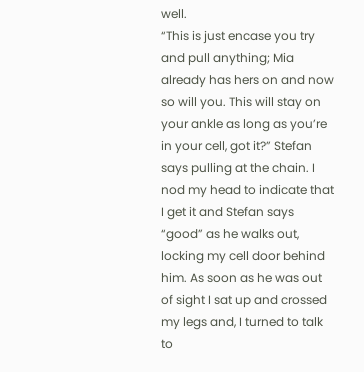well.                                                                                                                                                            “This is just encase you try and pull anything; Mia already has hers on and now so will you. This will stay on your ankle as long as you’re in your cell, got it?” Stefan says pulling at the chain. I nod my head to indicate that I get it and Stefan says “good” as he walks out, locking my cell door behind him. As soon as he was out of sight I sat up and crossed my legs and, I turned to talk to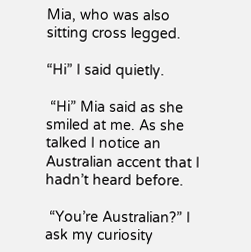Mia, who was also sitting cross legged.

“Hi” I said quietly.

 “Hi” Mia said as she smiled at me. As she talked I notice an Australian accent that I hadn’t heard before.

 “You’re Australian?” I ask my curiosity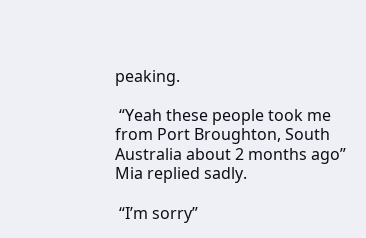peaking.

 “Yeah these people took me from Port Broughton, South Australia about 2 months ago”   Mia replied sadly.

 “I’m sorry”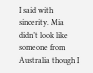I said with sincerity. Mia didn’t look like someone from Australia though I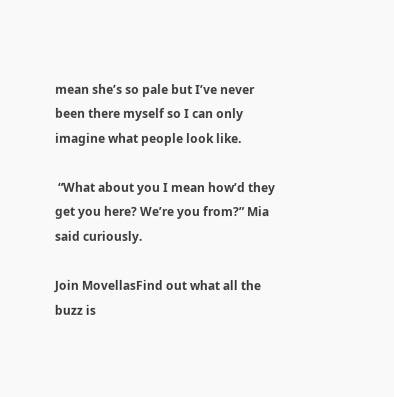mean she’s so pale but I’ve never been there myself so I can only imagine what people look like.

 “What about you I mean how’d they get you here? We’re you from?” Mia said curiously.

Join MovellasFind out what all the buzz is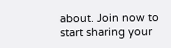about. Join now to start sharing your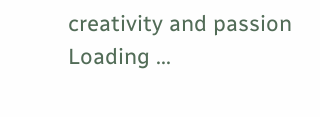creativity and passion
Loading ...